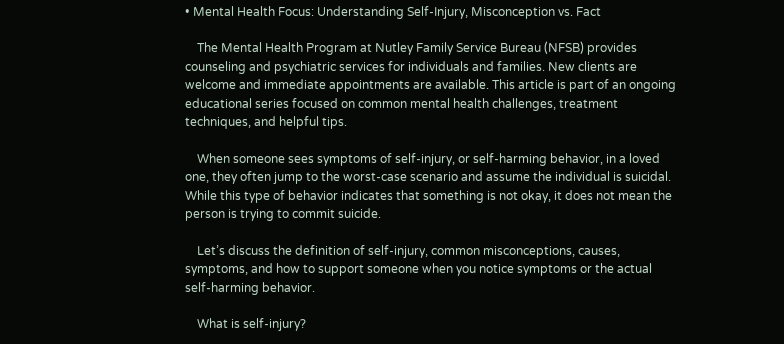• Mental Health Focus: Understanding Self-Injury, Misconception vs. Fact

    The Mental Health Program at Nutley Family Service Bureau (NFSB) provides counseling and psychiatric services for individuals and families. New clients are welcome and immediate appointments are available. This article is part of an ongoing educational series focused on common mental health challenges, treatment techniques, and helpful tips.

    When someone sees symptoms of self-injury, or self-harming behavior, in a loved one, they often jump to the worst-case scenario and assume the individual is suicidal. While this type of behavior indicates that something is not okay, it does not mean the person is trying to commit suicide.

    Let’s discuss the definition of self-injury, common misconceptions, causes, symptoms, and how to support someone when you notice symptoms or the actual self-harming behavior.

    What is self-injury?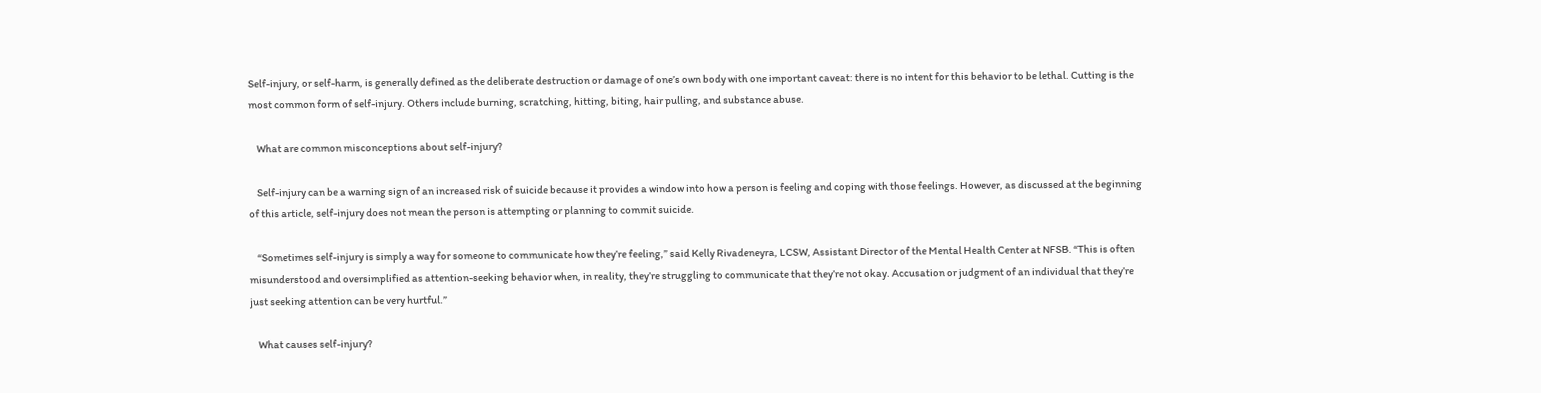Self-injury, or self-harm, is generally defined as the deliberate destruction or damage of one’s own body with one important caveat: there is no intent for this behavior to be lethal. Cutting is the most common form of self-injury. Others include burning, scratching, hitting, biting, hair pulling, and substance abuse.

    What are common misconceptions about self-injury?

    Self-injury can be a warning sign of an increased risk of suicide because it provides a window into how a person is feeling and coping with those feelings. However, as discussed at the beginning of this article, self-injury does not mean the person is attempting or planning to commit suicide.

    “Sometimes self-injury is simply a way for someone to communicate how they’re feeling,” said Kelly Rivadeneyra, LCSW, Assistant Director of the Mental Health Center at NFSB. “This is often misunderstood and oversimplified as attention-seeking behavior when, in reality, they’re struggling to communicate that they’re not okay. Accusation or judgment of an individual that they’re just seeking attention can be very hurtful.”

    What causes self-injury?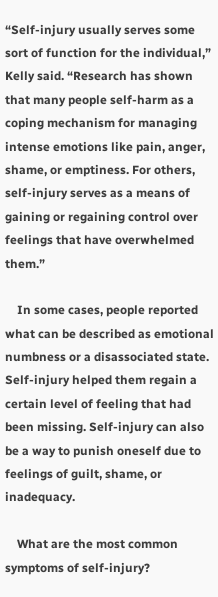“Self-injury usually serves some sort of function for the individual,” Kelly said. “Research has shown that many people self-harm as a coping mechanism for managing intense emotions like pain, anger, shame, or emptiness. For others, self-injury serves as a means of gaining or regaining control over feelings that have overwhelmed them.”

    In some cases, people reported what can be described as emotional numbness or a disassociated state. Self-injury helped them regain a certain level of feeling that had been missing. Self-injury can also be a way to punish oneself due to feelings of guilt, shame, or inadequacy.

    What are the most common symptoms of self-injury?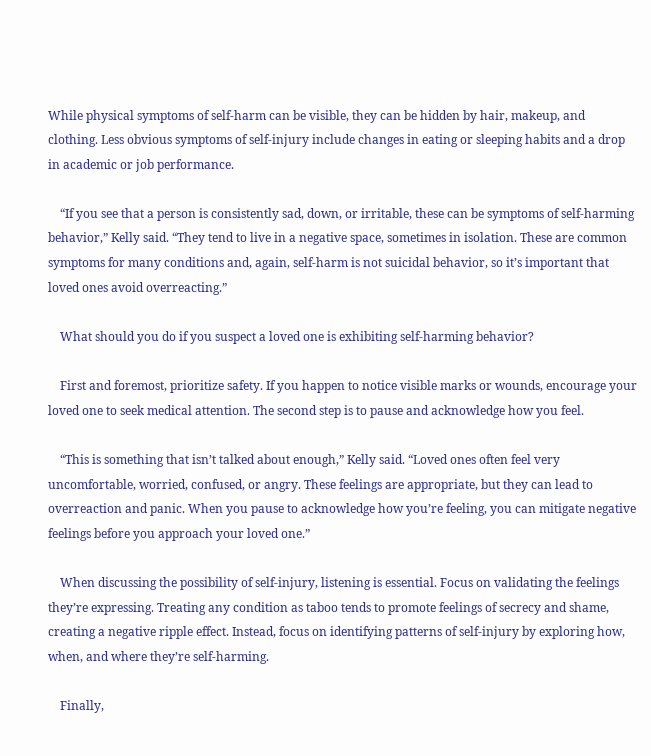While physical symptoms of self-harm can be visible, they can be hidden by hair, makeup, and clothing. Less obvious symptoms of self-injury include changes in eating or sleeping habits and a drop in academic or job performance.

    “If you see that a person is consistently sad, down, or irritable, these can be symptoms of self-harming behavior,” Kelly said. “They tend to live in a negative space, sometimes in isolation. These are common symptoms for many conditions and, again, self-harm is not suicidal behavior, so it’s important that loved ones avoid overreacting.”

    What should you do if you suspect a loved one is exhibiting self-harming behavior?

    First and foremost, prioritize safety. If you happen to notice visible marks or wounds, encourage your loved one to seek medical attention. The second step is to pause and acknowledge how you feel.

    “This is something that isn’t talked about enough,” Kelly said. “Loved ones often feel very uncomfortable, worried, confused, or angry. These feelings are appropriate, but they can lead to overreaction and panic. When you pause to acknowledge how you’re feeling, you can mitigate negative feelings before you approach your loved one.”

    When discussing the possibility of self-injury, listening is essential. Focus on validating the feelings they’re expressing. Treating any condition as taboo tends to promote feelings of secrecy and shame, creating a negative ripple effect. Instead, focus on identifying patterns of self-injury by exploring how, when, and where they’re self-harming.

    Finally,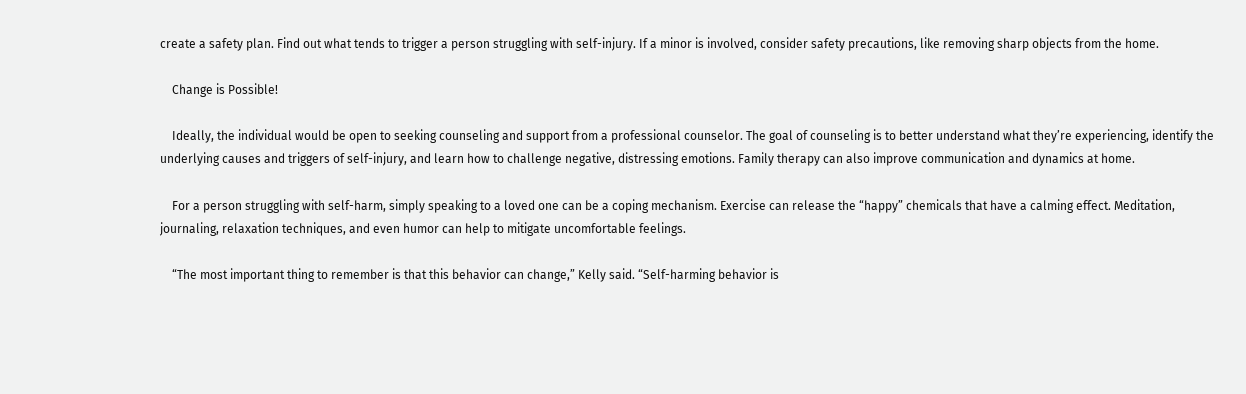create a safety plan. Find out what tends to trigger a person struggling with self-injury. If a minor is involved, consider safety precautions, like removing sharp objects from the home.

    Change is Possible!

    Ideally, the individual would be open to seeking counseling and support from a professional counselor. The goal of counseling is to better understand what they’re experiencing, identify the underlying causes and triggers of self-injury, and learn how to challenge negative, distressing emotions. Family therapy can also improve communication and dynamics at home.

    For a person struggling with self-harm, simply speaking to a loved one can be a coping mechanism. Exercise can release the “happy” chemicals that have a calming effect. Meditation, journaling, relaxation techniques, and even humor can help to mitigate uncomfortable feelings.

    “The most important thing to remember is that this behavior can change,” Kelly said. “Self-harming behavior is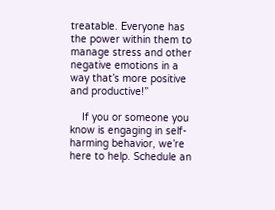treatable. Everyone has the power within them to manage stress and other negative emotions in a way that’s more positive and productive!”

    If you or someone you know is engaging in self-harming behavior, we’re here to help. Schedule an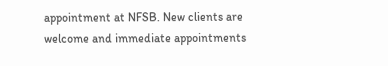appointment at NFSB. New clients are welcome and immediate appointments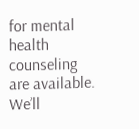for mental health counseling are available. We’ll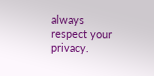always respect your privacy.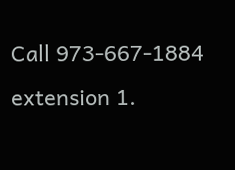Call 973-667-1884 extension 1.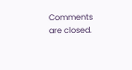Comments are closed.